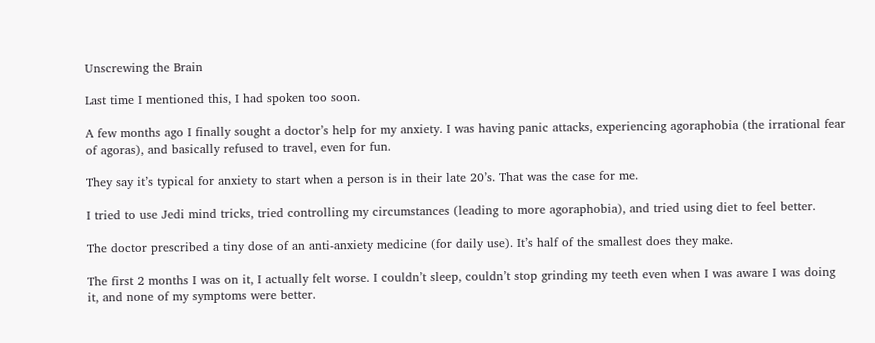Unscrewing the Brain

Last time I mentioned this, I had spoken too soon.

A few months ago I finally sought a doctor’s help for my anxiety. I was having panic attacks, experiencing agoraphobia (the irrational fear of agoras), and basically refused to travel, even for fun.

They say it’s typical for anxiety to start when a person is in their late 20’s. That was the case for me.

I tried to use Jedi mind tricks, tried controlling my circumstances (leading to more agoraphobia), and tried using diet to feel better.

The doctor prescribed a tiny dose of an anti-anxiety medicine (for daily use). It’s half of the smallest does they make.

The first 2 months I was on it, I actually felt worse. I couldn’t sleep, couldn’t stop grinding my teeth even when I was aware I was doing it, and none of my symptoms were better.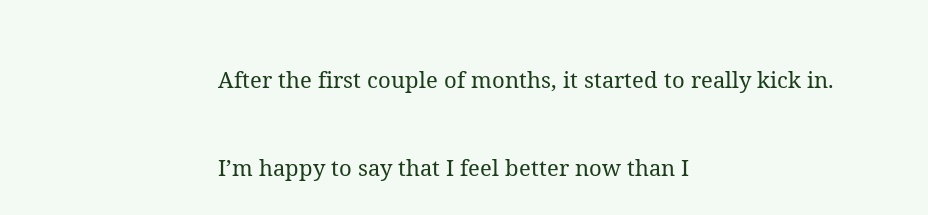After the first couple of months, it started to really kick in.

I’m happy to say that I feel better now than I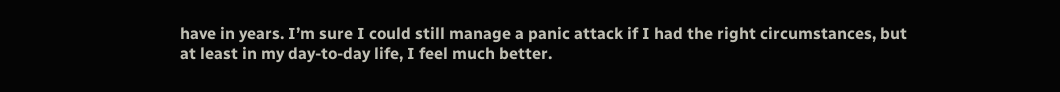have in years. I’m sure I could still manage a panic attack if I had the right circumstances, but at least in my day-to-day life, I feel much better.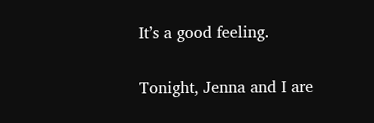It’s a good feeling.

Tonight, Jenna and I are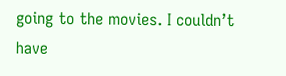going to the movies. I couldn’t have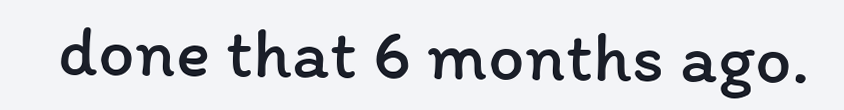done that 6 months ago.